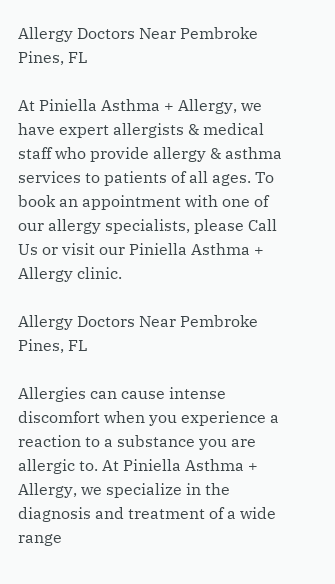Allergy Doctors Near Pembroke Pines, FL

At Piniella Asthma + Allergy, we have expert allergists & medical staff who provide allergy & asthma services to patients of all ages. To book an appointment with one of our allergy specialists, please Call Us or visit our Piniella Asthma + Allergy clinic.

Allergy Doctors Near Pembroke Pines, FL

Allergies can cause intense discomfort when you experience a reaction to a substance you are allergic to. At Piniella Asthma + Allergy, we specialize in the diagnosis and treatment of a wide range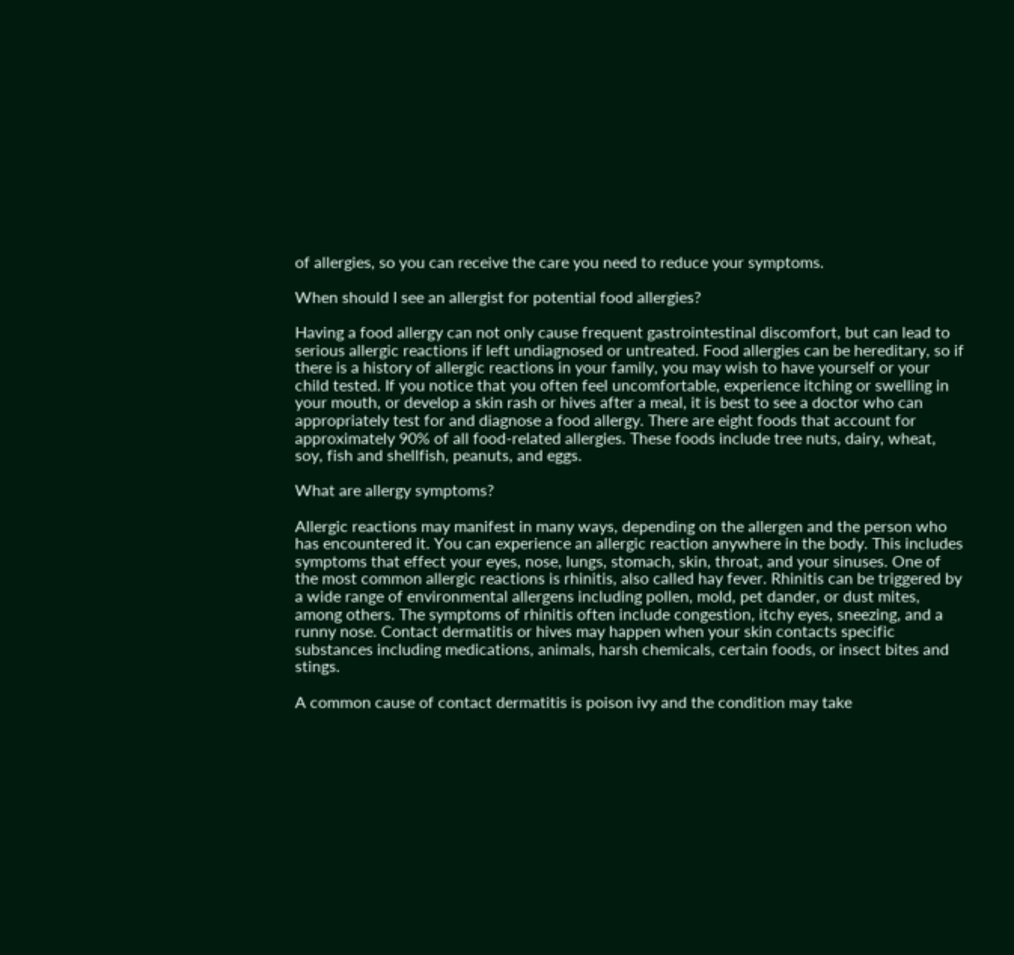of allergies, so you can receive the care you need to reduce your symptoms.

When should I see an allergist for potential food allergies?

Having a food allergy can not only cause frequent gastrointestinal discomfort, but can lead to serious allergic reactions if left undiagnosed or untreated. Food allergies can be hereditary, so if there is a history of allergic reactions in your family, you may wish to have yourself or your child tested. If you notice that you often feel uncomfortable, experience itching or swelling in your mouth, or develop a skin rash or hives after a meal, it is best to see a doctor who can appropriately test for and diagnose a food allergy. There are eight foods that account for approximately 90% of all food-related allergies. These foods include tree nuts, dairy, wheat, soy, fish and shellfish, peanuts, and eggs.

What are allergy symptoms?

Allergic reactions may manifest in many ways, depending on the allergen and the person who has encountered it. You can experience an allergic reaction anywhere in the body. This includes symptoms that effect your eyes, nose, lungs, stomach, skin, throat, and your sinuses. One of the most common allergic reactions is rhinitis, also called hay fever. Rhinitis can be triggered by a wide range of environmental allergens including pollen, mold, pet dander, or dust mites, among others. The symptoms of rhinitis often include congestion, itchy eyes, sneezing, and a runny nose. Contact dermatitis or hives may happen when your skin contacts specific substances including medications, animals, harsh chemicals, certain foods, or insect bites and stings.

A common cause of contact dermatitis is poison ivy and the condition may take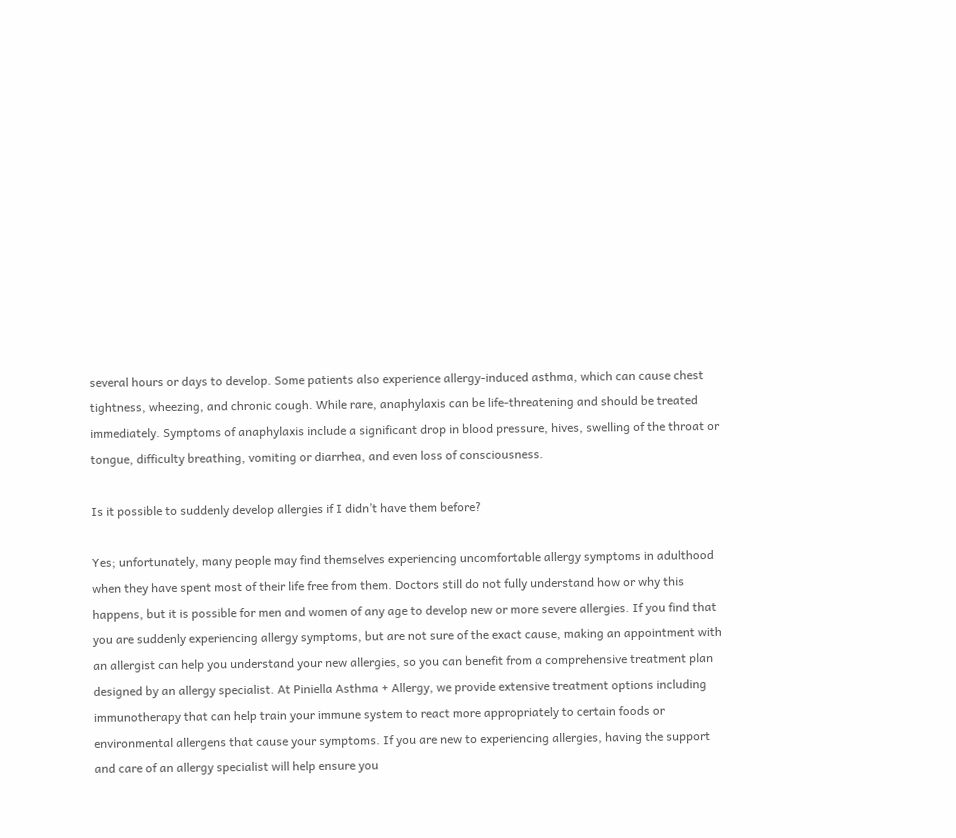several hours or days to develop. Some patients also experience allergy-induced asthma, which can cause chest tightness, wheezing, and chronic cough. While rare, anaphylaxis can be life-threatening and should be treated immediately. Symptoms of anaphylaxis include a significant drop in blood pressure, hives, swelling of the throat or tongue, difficulty breathing, vomiting or diarrhea, and even loss of consciousness.

Is it possible to suddenly develop allergies if I didn’t have them before?

Yes; unfortunately, many people may find themselves experiencing uncomfortable allergy symptoms in adulthood when they have spent most of their life free from them. Doctors still do not fully understand how or why this happens, but it is possible for men and women of any age to develop new or more severe allergies. If you find that you are suddenly experiencing allergy symptoms, but are not sure of the exact cause, making an appointment with an allergist can help you understand your new allergies, so you can benefit from a comprehensive treatment plan designed by an allergy specialist. At Piniella Asthma + Allergy, we provide extensive treatment options including immunotherapy that can help train your immune system to react more appropriately to certain foods or environmental allergens that cause your symptoms. If you are new to experiencing allergies, having the support and care of an allergy specialist will help ensure you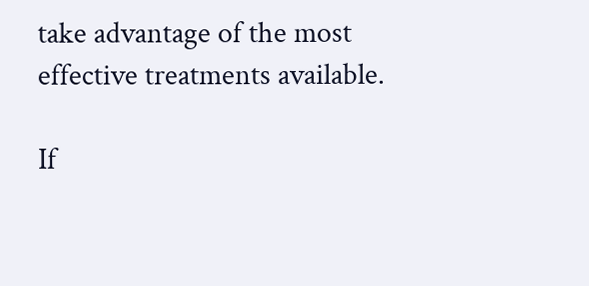take advantage of the most effective treatments available.

If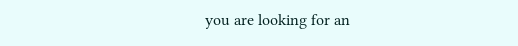you are looking for an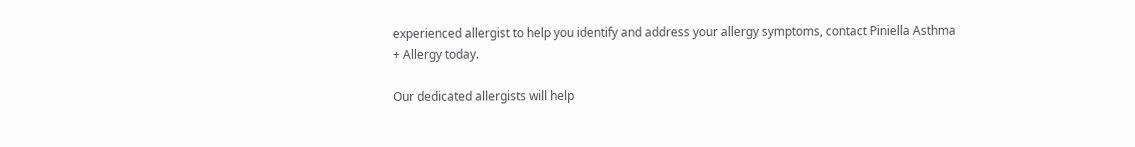experienced allergist to help you identify and address your allergy symptoms, contact Piniella Asthma + Allergy today.

Our dedicated allergists will help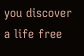you discover a life free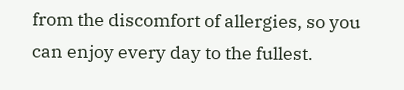from the discomfort of allergies, so you can enjoy every day to the fullest.